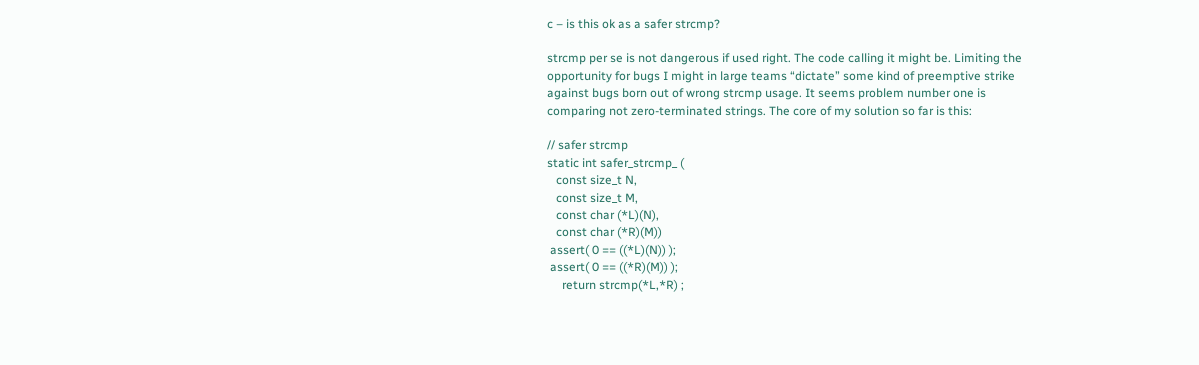c – is this ok as a safer strcmp?

strcmp per se is not dangerous if used right. The code calling it might be. Limiting the opportunity for bugs I might in large teams “dictate” some kind of preemptive strike against bugs born out of wrong strcmp usage. It seems problem number one is comparing not zero-terminated strings. The core of my solution so far is this:

// safer strcmp
static int safer_strcmp_ (
   const size_t N,
   const size_t M,
   const char (*L)(N),
   const char (*R)(M))
 assert( 0 == ((*L)(N)) );
 assert( 0 == ((*R)(M)) );
     return strcmp(*L,*R) ;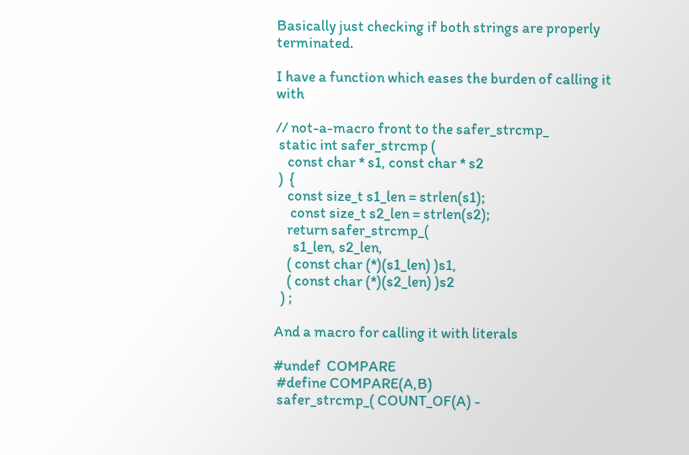Basically just checking if both strings are properly terminated.

I have a function which eases the burden of calling it with

// not-a-macro front to the safer_strcmp_
 static int safer_strcmp (
    const char * s1, const char * s2
 )  {
    const size_t s1_len = strlen(s1);
     const size_t s2_len = strlen(s2);
    return safer_strcmp_(
      s1_len, s2_len,
    ( const char (*)(s1_len) )s1,
    ( const char (*)(s2_len) )s2
  ) ;

And a macro for calling it with literals

#undef  COMPARE
 #define COMPARE(A,B)
 safer_strcmp_( COUNT_OF(A) -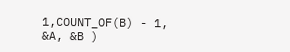1,COUNT_OF(B) - 1, &A, &B )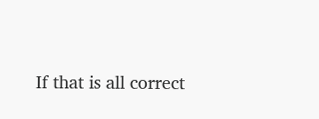If that is all correct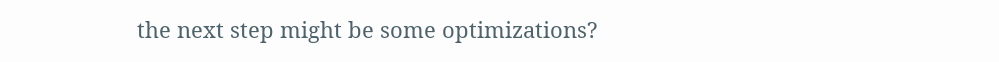the next step might be some optimizations?